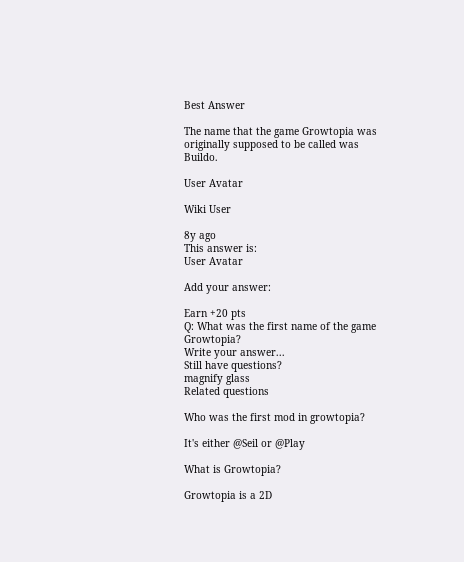Best Answer

The name that the game Growtopia was originally supposed to be called was Buildo.

User Avatar

Wiki User

8y ago
This answer is:
User Avatar

Add your answer:

Earn +20 pts
Q: What was the first name of the game Growtopia?
Write your answer...
Still have questions?
magnify glass
Related questions

Who was the first mod in growtopia?

It's either @Seil or @Play

What is Growtopia?

Growtopia is a 2D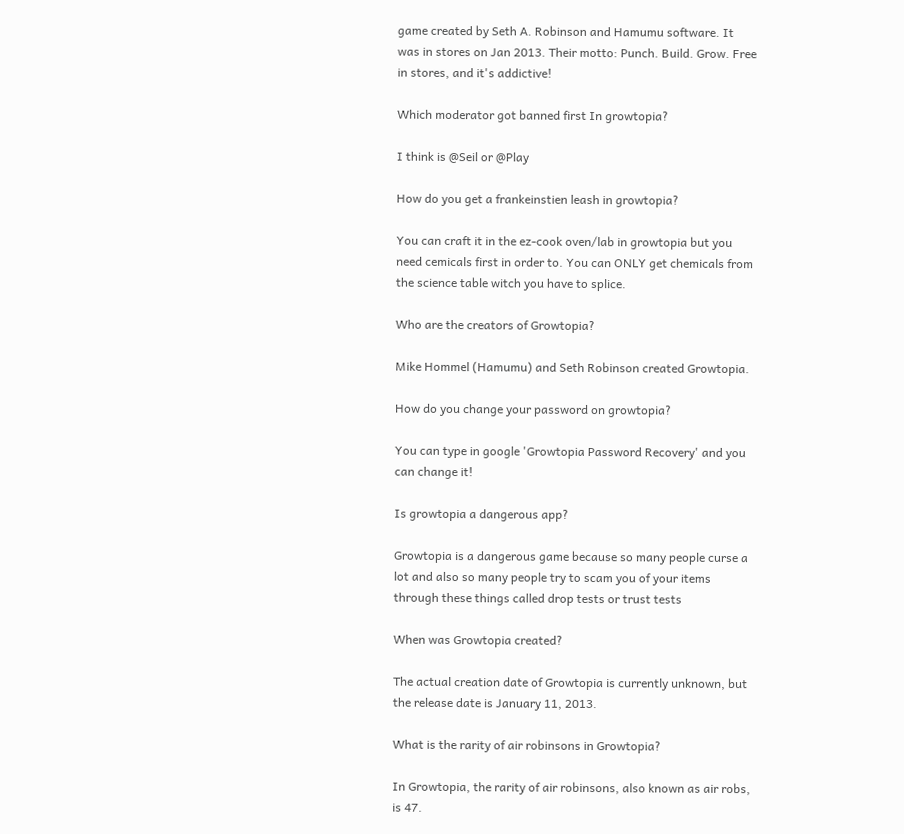game created by Seth A. Robinson and Hamumu software. It was in stores on Jan 2013. Their motto: Punch. Build. Grow. Free in stores, and it's addictive!

Which moderator got banned first In growtopia?

I think is @Seil or @Play

How do you get a frankeinstien leash in growtopia?

You can craft it in the ez-cook oven/lab in growtopia but you need cemicals first in order to. You can ONLY get chemicals from the science table witch you have to splice.

Who are the creators of Growtopia?

Mike Hommel (Hamumu) and Seth Robinson created Growtopia.

How do you change your password on growtopia?

You can type in google 'Growtopia Password Recovery' and you can change it!

Is growtopia a dangerous app?

Growtopia is a dangerous game because so many people curse a lot and also so many people try to scam you of your items through these things called drop tests or trust tests

When was Growtopia created?

The actual creation date of Growtopia is currently unknown, but the release date is January 11, 2013.

What is the rarity of air robinsons in Growtopia?

In Growtopia, the rarity of air robinsons, also known as air robs, is 47.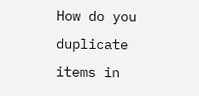How do you duplicate items in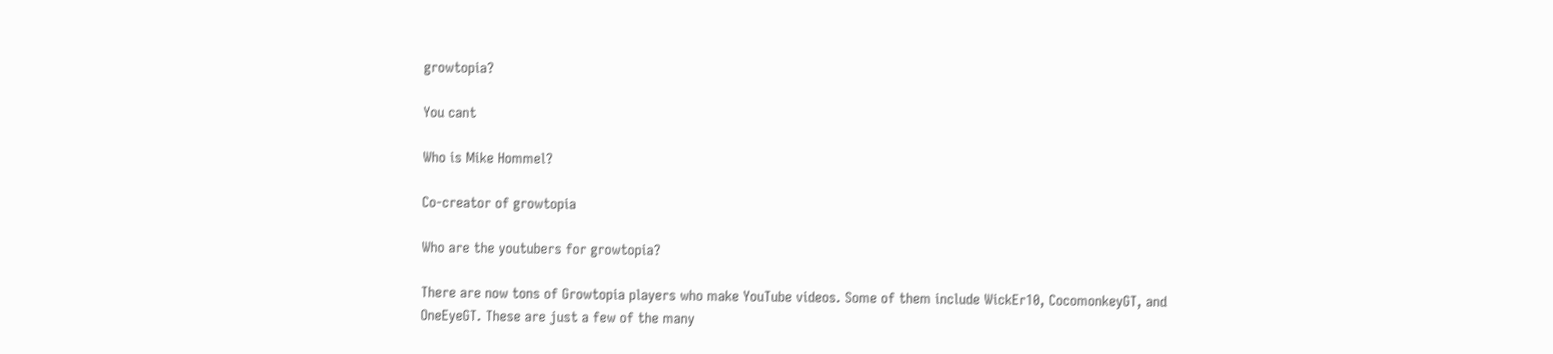growtopia?

You cant

Who is Mike Hommel?

Co-creator of growtopia

Who are the youtubers for growtopia?

There are now tons of Growtopia players who make YouTube videos. Some of them include WickEr10, CocomonkeyGT, and OneEyeGT. These are just a few of the many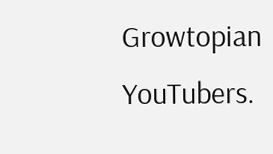Growtopian YouTubers.